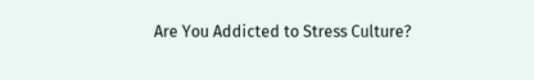Are You Addicted to Stress Culture?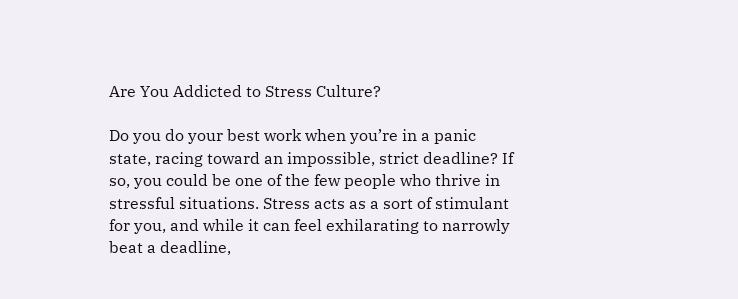Are You Addicted to Stress Culture?

Do you do your best work when you’re in a panic state, racing toward an impossible, strict deadline? If so, you could be one of the few people who thrive in stressful situations. Stress acts as a sort of stimulant for you, and while it can feel exhilarating to narrowly beat a deadline,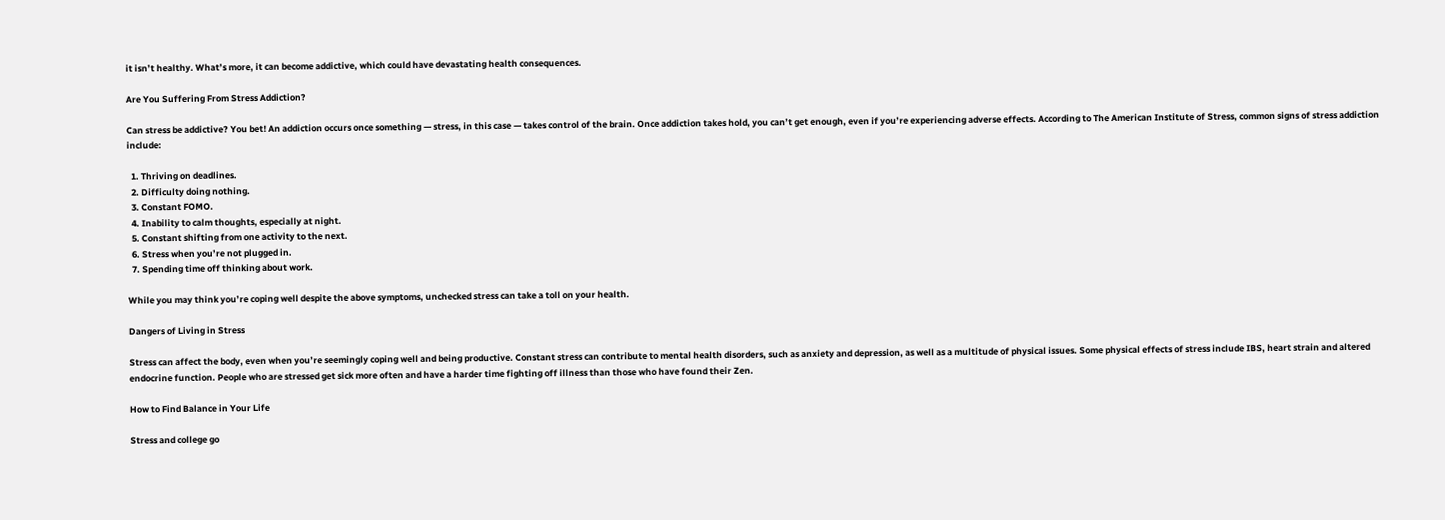it isn’t healthy. What’s more, it can become addictive, which could have devastating health consequences.

Are You Suffering From Stress Addiction?

Can stress be addictive? You bet! An addiction occurs once something — stress, in this case — takes control of the brain. Once addiction takes hold, you can’t get enough, even if you’re experiencing adverse effects. According to The American Institute of Stress, common signs of stress addiction include:

  1. Thriving on deadlines.
  2. Difficulty doing nothing.
  3. Constant FOMO.
  4. Inability to calm thoughts, especially at night.
  5. Constant shifting from one activity to the next.
  6. Stress when you’re not plugged in.
  7. Spending time off thinking about work.

While you may think you’re coping well despite the above symptoms, unchecked stress can take a toll on your health.

Dangers of Living in Stress

Stress can affect the body, even when you’re seemingly coping well and being productive. Constant stress can contribute to mental health disorders, such as anxiety and depression, as well as a multitude of physical issues. Some physical effects of stress include IBS, heart strain and altered endocrine function. People who are stressed get sick more often and have a harder time fighting off illness than those who have found their Zen.

How to Find Balance in Your Life

Stress and college go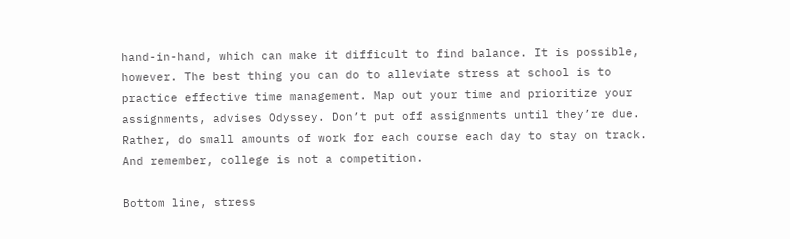hand-in-hand, which can make it difficult to find balance. It is possible, however. The best thing you can do to alleviate stress at school is to practice effective time management. Map out your time and prioritize your assignments, advises Odyssey. Don’t put off assignments until they’re due. Rather, do small amounts of work for each course each day to stay on track. And remember, college is not a competition.

Bottom line, stress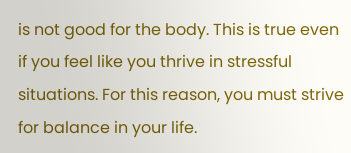is not good for the body. This is true even if you feel like you thrive in stressful situations. For this reason, you must strive for balance in your life.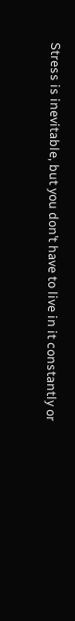Stress is inevitable, but you don’t have to live in it constantly or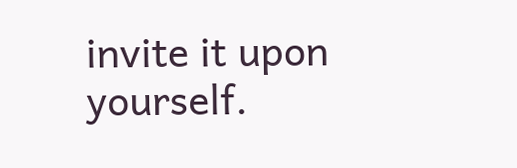invite it upon yourself.